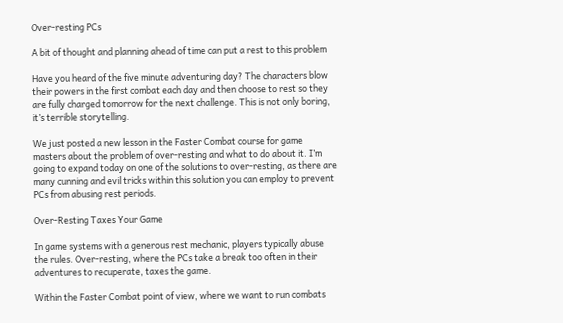Over-resting PCs

A bit of thought and planning ahead of time can put a rest to this problem

Have you heard of the five minute adventuring day? The characters blow their powers in the first combat each day and then choose to rest so they are fully charged tomorrow for the next challenge. This is not only boring, it’s terrible storytelling.

We just posted a new lesson in the Faster Combat course for game masters about the problem of over-resting and what to do about it. I’m going to expand today on one of the solutions to over-resting, as there are many cunning and evil tricks within this solution you can employ to prevent PCs from abusing rest periods.

Over-Resting Taxes Your Game

In game systems with a generous rest mechanic, players typically abuse the rules. Over-resting, where the PCs take a break too often in their adventures to recuperate, taxes the game.

Within the Faster Combat point of view, where we want to run combats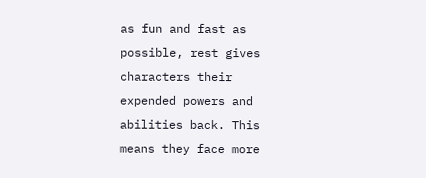as fun and fast as possible, rest gives characters their expended powers and abilities back. This means they face more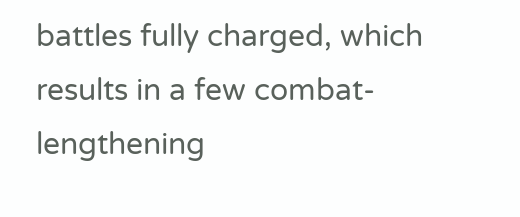battles fully charged, which results in a few combat-lengthening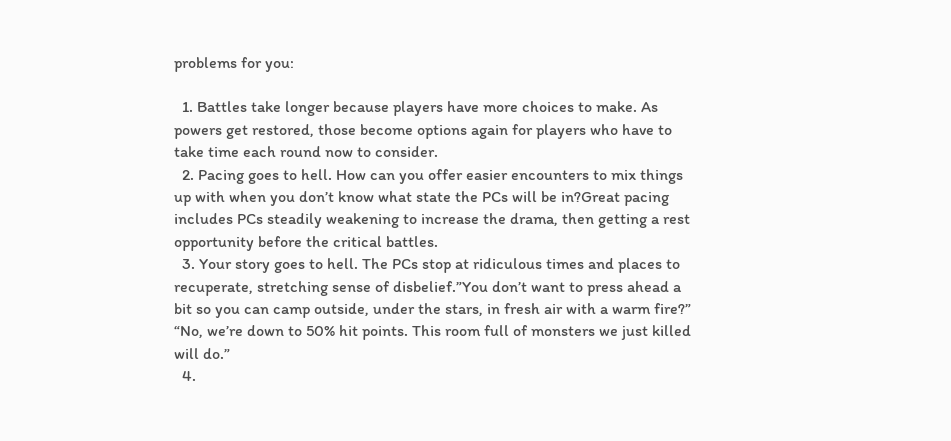problems for you:

  1. Battles take longer because players have more choices to make. As powers get restored, those become options again for players who have to take time each round now to consider.
  2. Pacing goes to hell. How can you offer easier encounters to mix things up with when you don’t know what state the PCs will be in?Great pacing includes PCs steadily weakening to increase the drama, then getting a rest opportunity before the critical battles.
  3. Your story goes to hell. The PCs stop at ridiculous times and places to recuperate, stretching sense of disbelief.”You don’t want to press ahead a bit so you can camp outside, under the stars, in fresh air with a warm fire?” “No, we’re down to 50% hit points. This room full of monsters we just killed will do.”
  4.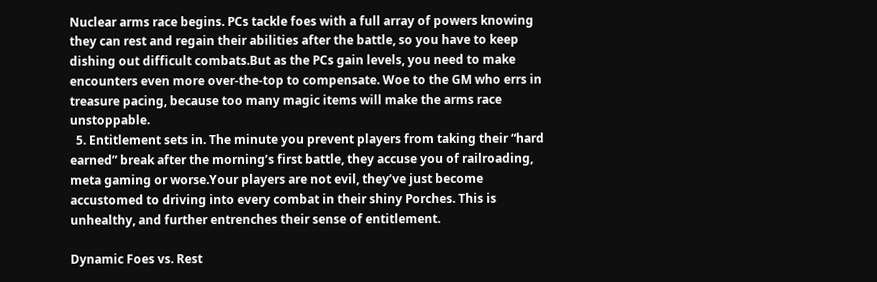Nuclear arms race begins. PCs tackle foes with a full array of powers knowing they can rest and regain their abilities after the battle, so you have to keep dishing out difficult combats.But as the PCs gain levels, you need to make encounters even more over-the-top to compensate. Woe to the GM who errs in treasure pacing, because too many magic items will make the arms race unstoppable.
  5. Entitlement sets in. The minute you prevent players from taking their “hard earned” break after the morning’s first battle, they accuse you of railroading, meta gaming or worse.Your players are not evil, they’ve just become accustomed to driving into every combat in their shiny Porches. This is unhealthy, and further entrenches their sense of entitlement.

Dynamic Foes vs. Rest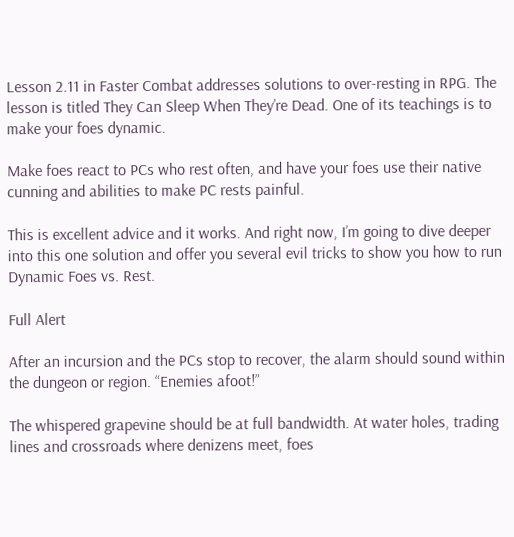Lesson 2.11 in Faster Combat addresses solutions to over-resting in RPG. The lesson is titled They Can Sleep When They’re Dead. One of its teachings is to make your foes dynamic.

Make foes react to PCs who rest often, and have your foes use their native cunning and abilities to make PC rests painful.

This is excellent advice and it works. And right now, I’m going to dive deeper into this one solution and offer you several evil tricks to show you how to run Dynamic Foes vs. Rest.

Full Alert

After an incursion and the PCs stop to recover, the alarm should sound within the dungeon or region. “Enemies afoot!”

The whispered grapevine should be at full bandwidth. At water holes, trading lines and crossroads where denizens meet, foes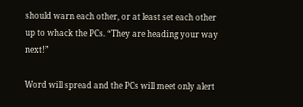should warn each other, or at least set each other up to whack the PCs. “They are heading your way next!”

Word will spread and the PCs will meet only alert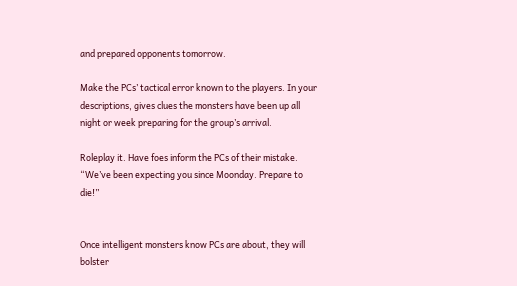and prepared opponents tomorrow.

Make the PCs’ tactical error known to the players. In your descriptions, gives clues the monsters have been up all night or week preparing for the group’s arrival.

Roleplay it. Have foes inform the PCs of their mistake. “We’ve been expecting you since Moonday. Prepare to die!”


Once intelligent monsters know PCs are about, they will bolster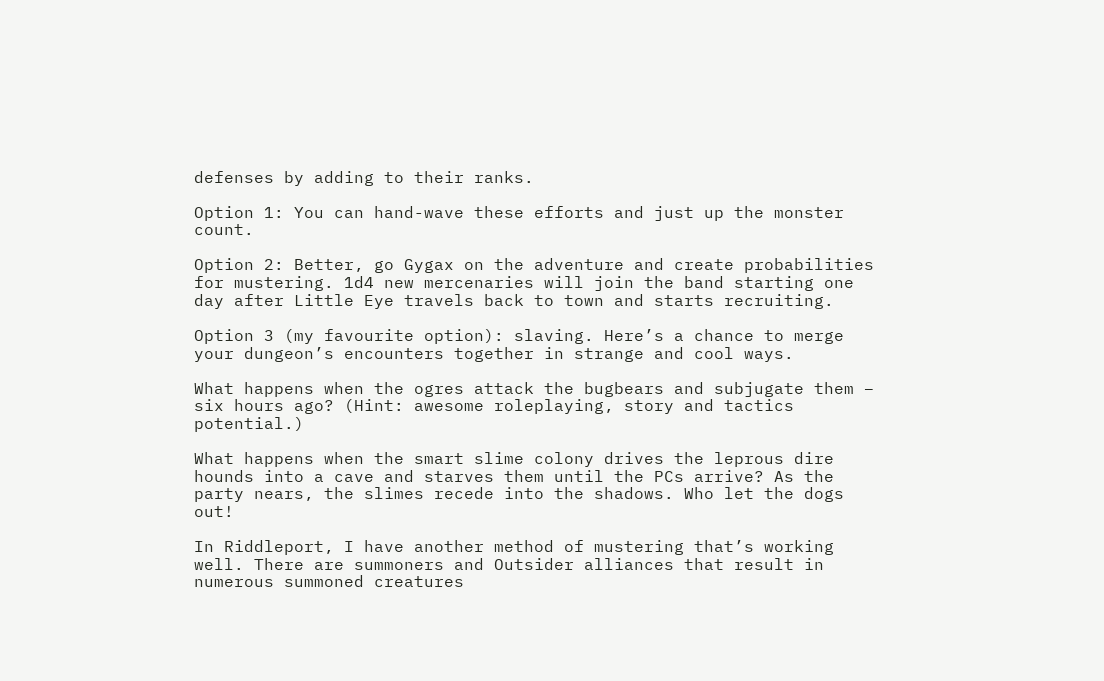defenses by adding to their ranks.

Option 1: You can hand-wave these efforts and just up the monster count.

Option 2: Better, go Gygax on the adventure and create probabilities for mustering. 1d4 new mercenaries will join the band starting one day after Little Eye travels back to town and starts recruiting.

Option 3 (my favourite option): slaving. Here’s a chance to merge your dungeon’s encounters together in strange and cool ways.

What happens when the ogres attack the bugbears and subjugate them – six hours ago? (Hint: awesome roleplaying, story and tactics potential.)

What happens when the smart slime colony drives the leprous dire hounds into a cave and starves them until the PCs arrive? As the party nears, the slimes recede into the shadows. Who let the dogs out!

In Riddleport, I have another method of mustering that’s working well. There are summoners and Outsider alliances that result in numerous summoned creatures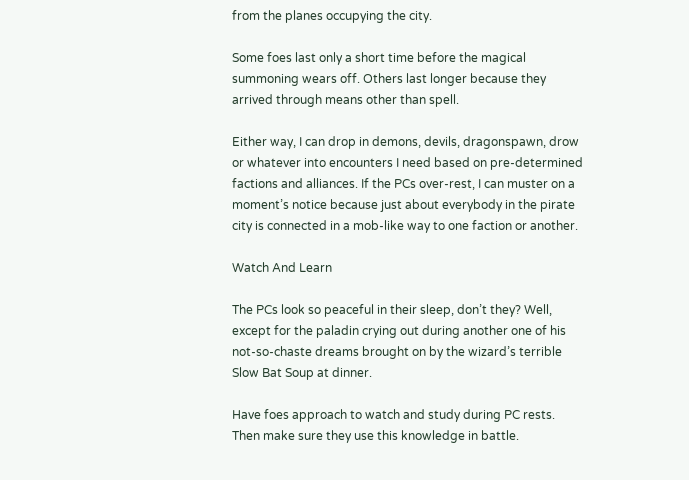from the planes occupying the city.

Some foes last only a short time before the magical summoning wears off. Others last longer because they arrived through means other than spell.

Either way, I can drop in demons, devils, dragonspawn, drow or whatever into encounters I need based on pre-determined factions and alliances. If the PCs over-rest, I can muster on a moment’s notice because just about everybody in the pirate city is connected in a mob-like way to one faction or another.

Watch And Learn

The PCs look so peaceful in their sleep, don’t they? Well, except for the paladin crying out during another one of his not-so-chaste dreams brought on by the wizard’s terrible Slow Bat Soup at dinner.

Have foes approach to watch and study during PC rests. Then make sure they use this knowledge in battle.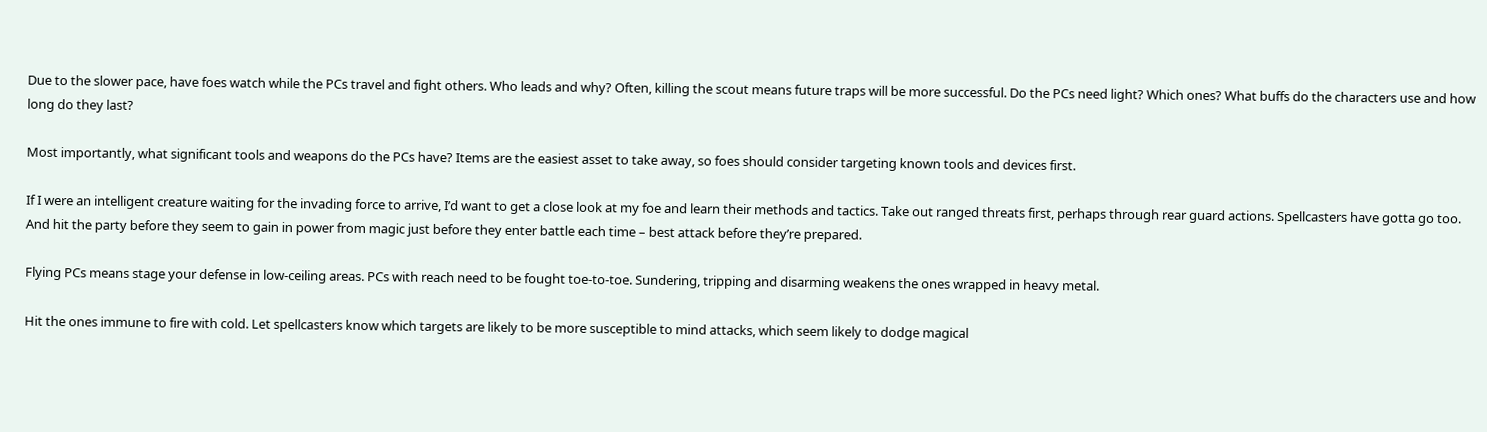Due to the slower pace, have foes watch while the PCs travel and fight others. Who leads and why? Often, killing the scout means future traps will be more successful. Do the PCs need light? Which ones? What buffs do the characters use and how long do they last?

Most importantly, what significant tools and weapons do the PCs have? Items are the easiest asset to take away, so foes should consider targeting known tools and devices first.

If I were an intelligent creature waiting for the invading force to arrive, I’d want to get a close look at my foe and learn their methods and tactics. Take out ranged threats first, perhaps through rear guard actions. Spellcasters have gotta go too. And hit the party before they seem to gain in power from magic just before they enter battle each time – best attack before they’re prepared.

Flying PCs means stage your defense in low-ceiling areas. PCs with reach need to be fought toe-to-toe. Sundering, tripping and disarming weakens the ones wrapped in heavy metal.

Hit the ones immune to fire with cold. Let spellcasters know which targets are likely to be more susceptible to mind attacks, which seem likely to dodge magical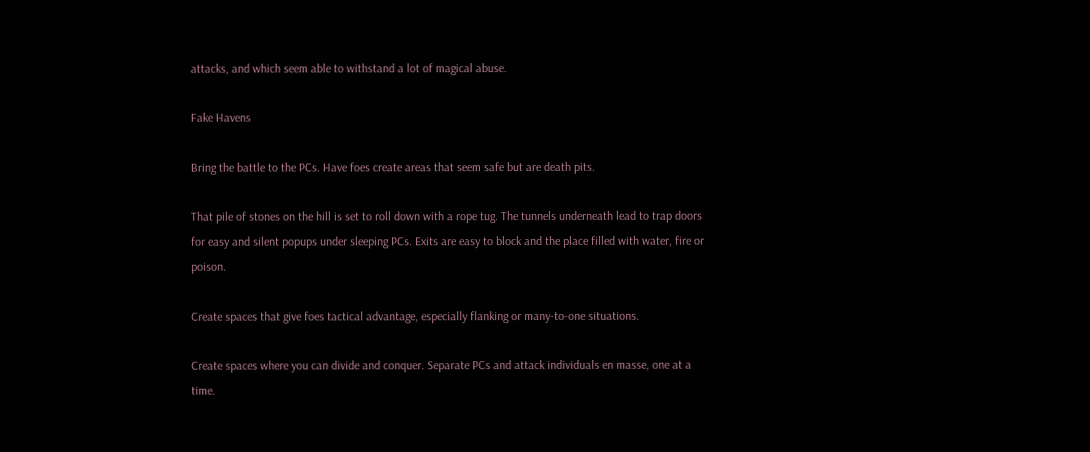attacks, and which seem able to withstand a lot of magical abuse.

Fake Havens

Bring the battle to the PCs. Have foes create areas that seem safe but are death pits.

That pile of stones on the hill is set to roll down with a rope tug. The tunnels underneath lead to trap doors for easy and silent popups under sleeping PCs. Exits are easy to block and the place filled with water, fire or poison.

Create spaces that give foes tactical advantage, especially flanking or many-to-one situations.

Create spaces where you can divide and conquer. Separate PCs and attack individuals en masse, one at a time.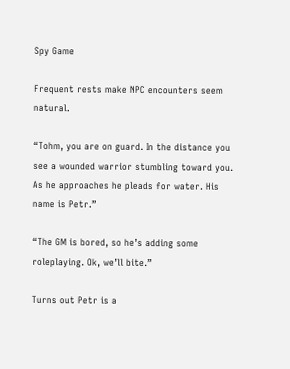Spy Game

Frequent rests make NPC encounters seem natural.

“Tohm, you are on guard. In the distance you see a wounded warrior stumbling toward you. As he approaches he pleads for water. His name is Petr.”

“The GM is bored, so he’s adding some roleplaying. Ok, we’ll bite.”

Turns out Petr is a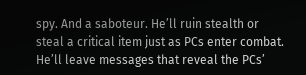spy. And a saboteur. He’ll ruin stealth or steal a critical item just as PCs enter combat. He’ll leave messages that reveal the PCs’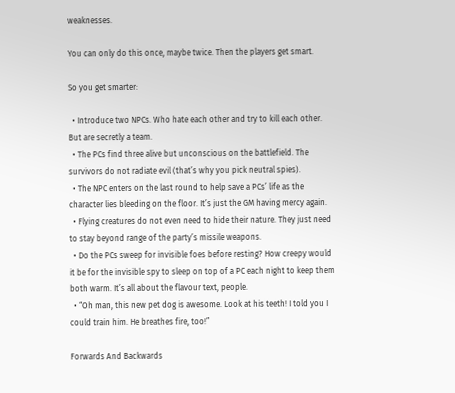weaknesses.

You can only do this once, maybe twice. Then the players get smart.

So you get smarter:

  • Introduce two NPCs. Who hate each other and try to kill each other. But are secretly a team.
  • The PCs find three alive but unconscious on the battlefield. The survivors do not radiate evil (that’s why you pick neutral spies).
  • The NPC enters on the last round to help save a PCs’ life as the character lies bleeding on the floor. It’s just the GM having mercy again.
  • Flying creatures do not even need to hide their nature. They just need to stay beyond range of the party’s missile weapons.
  • Do the PCs sweep for invisible foes before resting? How creepy would it be for the invisible spy to sleep on top of a PC each night to keep them both warm. It’s all about the flavour text, people.
  • “Oh man, this new pet dog is awesome. Look at his teeth! I told you I could train him. He breathes fire, too!”

Forwards And Backwards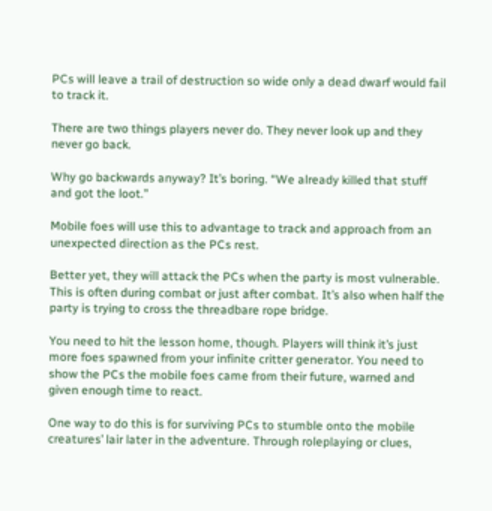PCs will leave a trail of destruction so wide only a dead dwarf would fail to track it.

There are two things players never do. They never look up and they never go back.

Why go backwards anyway? It’s boring. “We already killed that stuff and got the loot.”

Mobile foes will use this to advantage to track and approach from an unexpected direction as the PCs rest.

Better yet, they will attack the PCs when the party is most vulnerable. This is often during combat or just after combat. It’s also when half the party is trying to cross the threadbare rope bridge.

You need to hit the lesson home, though. Players will think it’s just more foes spawned from your infinite critter generator. You need to show the PCs the mobile foes came from their future, warned and given enough time to react.

One way to do this is for surviving PCs to stumble onto the mobile creatures’ lair later in the adventure. Through roleplaying or clues,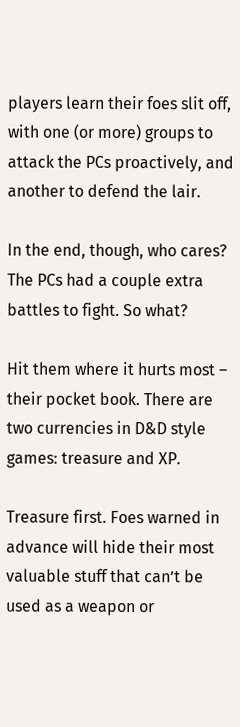players learn their foes slit off, with one (or more) groups to attack the PCs proactively, and another to defend the lair.

In the end, though, who cares? The PCs had a couple extra battles to fight. So what?

Hit them where it hurts most – their pocket book. There are two currencies in D&D style games: treasure and XP.

Treasure first. Foes warned in advance will hide their most valuable stuff that can’t be used as a weapon or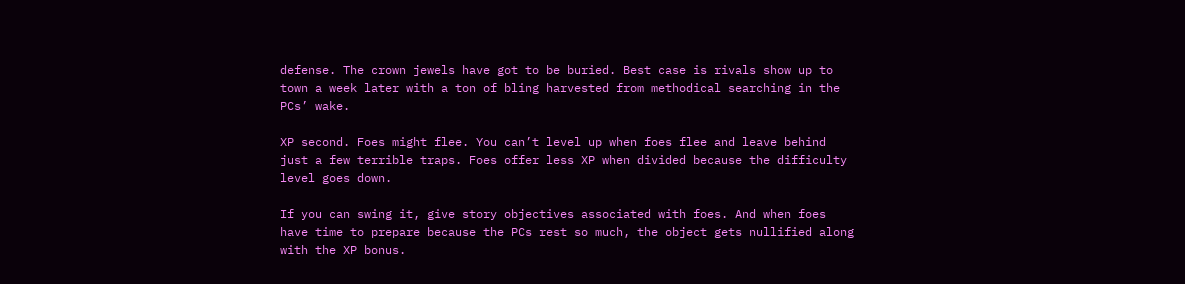defense. The crown jewels have got to be buried. Best case is rivals show up to town a week later with a ton of bling harvested from methodical searching in the PCs’ wake.

XP second. Foes might flee. You can’t level up when foes flee and leave behind just a few terrible traps. Foes offer less XP when divided because the difficulty level goes down.

If you can swing it, give story objectives associated with foes. And when foes have time to prepare because the PCs rest so much, the object gets nullified along with the XP bonus.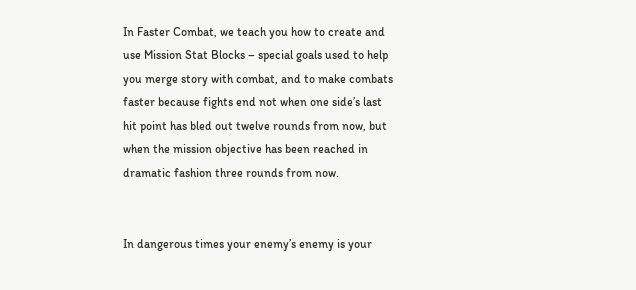In Faster Combat, we teach you how to create and use Mission Stat Blocks – special goals used to help you merge story with combat, and to make combats faster because fights end not when one side’s last hit point has bled out twelve rounds from now, but when the mission objective has been reached in dramatic fashion three rounds from now.


In dangerous times your enemy’s enemy is your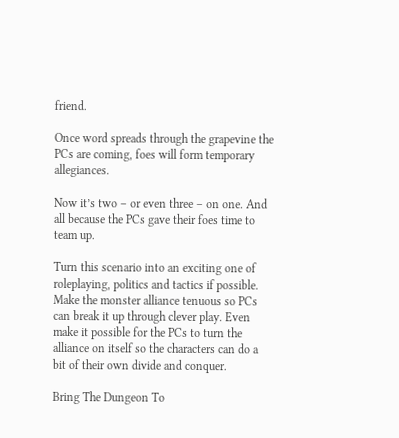friend.

Once word spreads through the grapevine the PCs are coming, foes will form temporary allegiances.

Now it’s two – or even three – on one. And all because the PCs gave their foes time to team up.

Turn this scenario into an exciting one of roleplaying, politics and tactics if possible. Make the monster alliance tenuous so PCs can break it up through clever play. Even make it possible for the PCs to turn the alliance on itself so the characters can do a bit of their own divide and conquer.

Bring The Dungeon To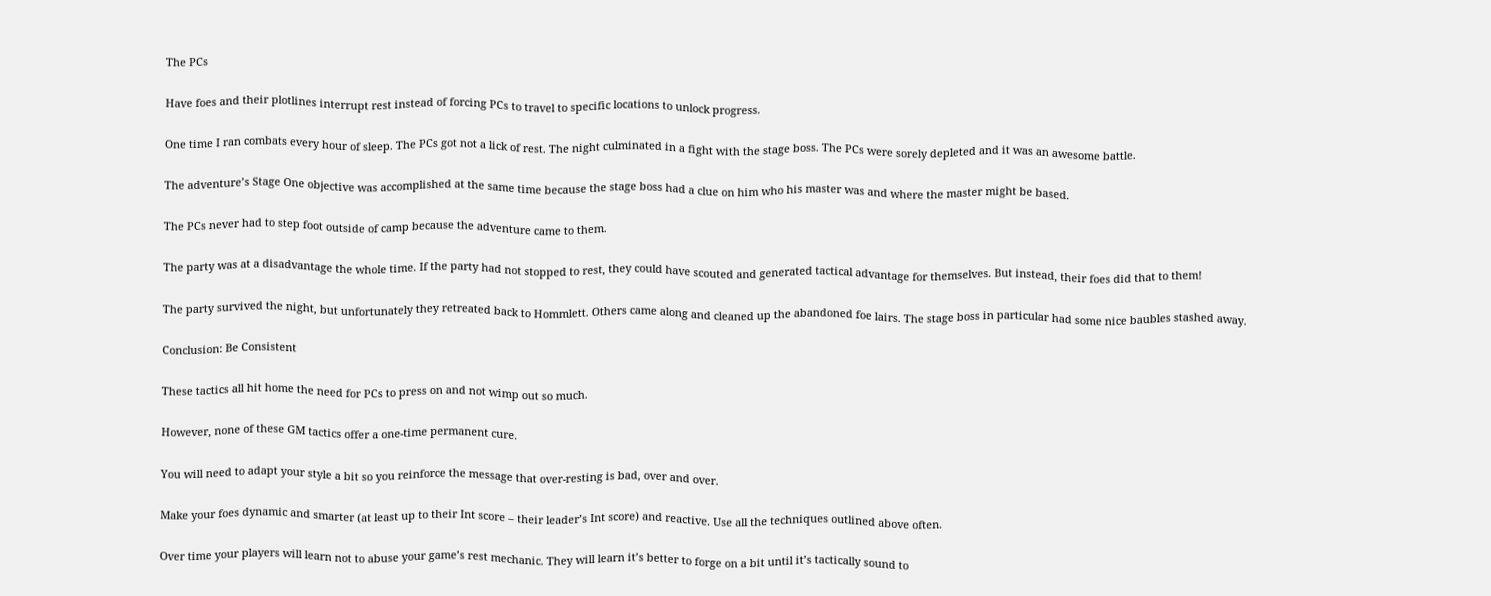The PCs

Have foes and their plotlines interrupt rest instead of forcing PCs to travel to specific locations to unlock progress.

One time I ran combats every hour of sleep. The PCs got not a lick of rest. The night culminated in a fight with the stage boss. The PCs were sorely depleted and it was an awesome battle.

The adventure’s Stage One objective was accomplished at the same time because the stage boss had a clue on him who his master was and where the master might be based.

The PCs never had to step foot outside of camp because the adventure came to them.

The party was at a disadvantage the whole time. If the party had not stopped to rest, they could have scouted and generated tactical advantage for themselves. But instead, their foes did that to them!

The party survived the night, but unfortunately they retreated back to Hommlett. Others came along and cleaned up the abandoned foe lairs. The stage boss in particular had some nice baubles stashed away.

Conclusion: Be Consistent

These tactics all hit home the need for PCs to press on and not wimp out so much.

However, none of these GM tactics offer a one-time permanent cure.

You will need to adapt your style a bit so you reinforce the message that over-resting is bad, over and over.

Make your foes dynamic and smarter (at least up to their Int score – their leader’s Int score) and reactive. Use all the techniques outlined above often.

Over time your players will learn not to abuse your game’s rest mechanic. They will learn it’s better to forge on a bit until it’s tactically sound to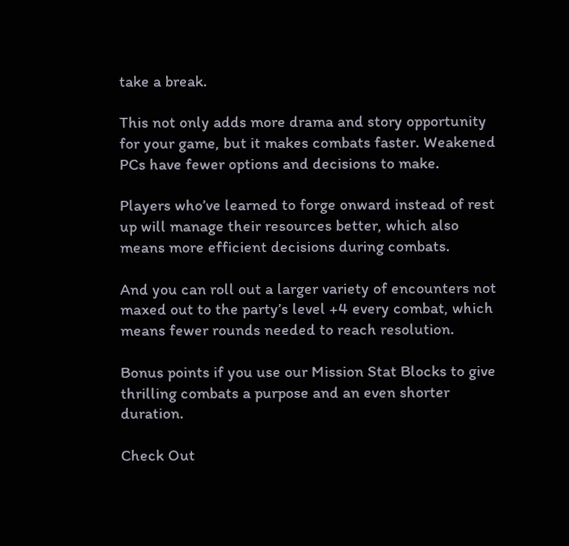take a break.

This not only adds more drama and story opportunity for your game, but it makes combats faster. Weakened PCs have fewer options and decisions to make.

Players who’ve learned to forge onward instead of rest up will manage their resources better, which also means more efficient decisions during combats.

And you can roll out a larger variety of encounters not maxed out to the party’s level +4 every combat, which means fewer rounds needed to reach resolution.

Bonus points if you use our Mission Stat Blocks to give thrilling combats a purpose and an even shorter duration.

Check Out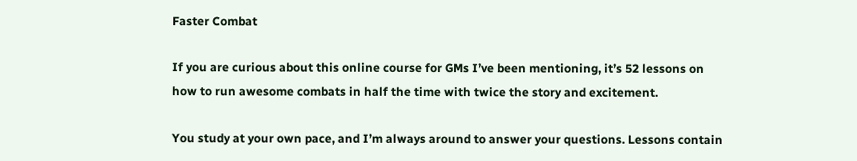Faster Combat

If you are curious about this online course for GMs I’ve been mentioning, it’s 52 lessons on how to run awesome combats in half the time with twice the story and excitement.

You study at your own pace, and I’m always around to answer your questions. Lessons contain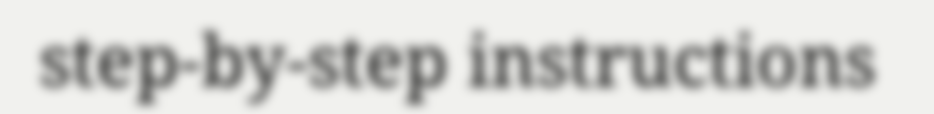step-by-step instructions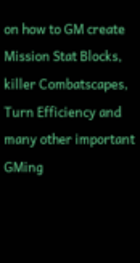on how to GM create Mission Stat Blocks, killer Combatscapes, Turn Efficiency and many other important GMing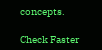concepts.

Check Faster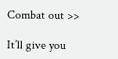Combat out >>

It’ll give you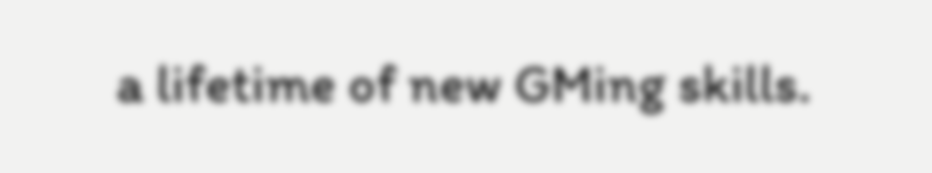a lifetime of new GMing skills.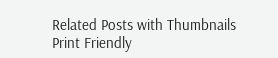Related Posts with Thumbnails
Print Friendly